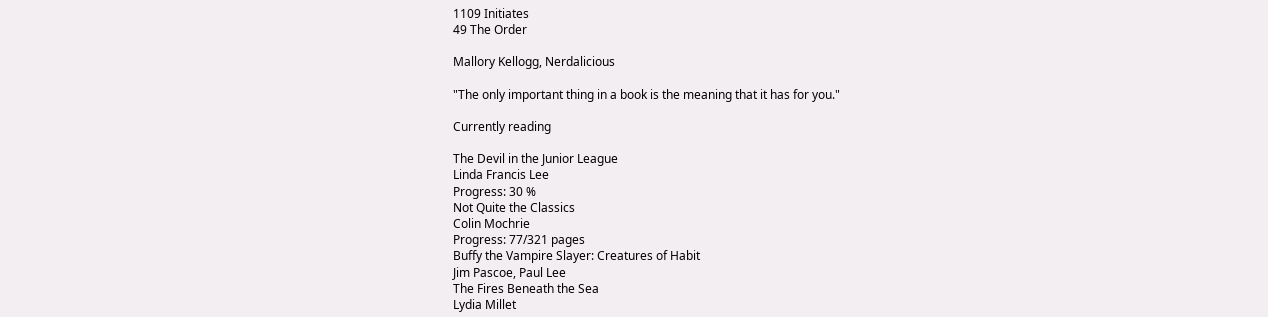1109 Initiates
49 The Order

Mallory Kellogg, Nerdalicious

"The only important thing in a book is the meaning that it has for you."

Currently reading

The Devil in the Junior League
Linda Francis Lee
Progress: 30 %
Not Quite the Classics
Colin Mochrie
Progress: 77/321 pages
Buffy the Vampire Slayer: Creatures of Habit
Jim Pascoe, Paul Lee
The Fires Beneath the Sea
Lydia Millet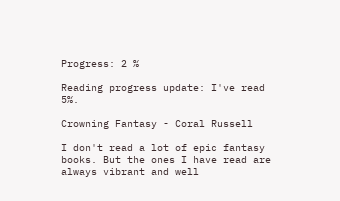Progress: 2 %

Reading progress update: I've read 5%.

Crowning Fantasy - Coral Russell

I don't read a lot of epic fantasy books. But the ones I have read are always vibrant and well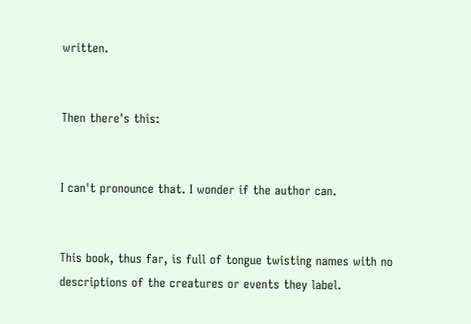written.


Then there's this:


I can't pronounce that. I wonder if the author can.


This book, thus far, is full of tongue twisting names with no descriptions of the creatures or events they label.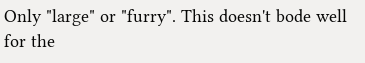Only "large" or "furry". This doesn't bode well for the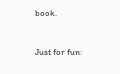book.



Just for fun: